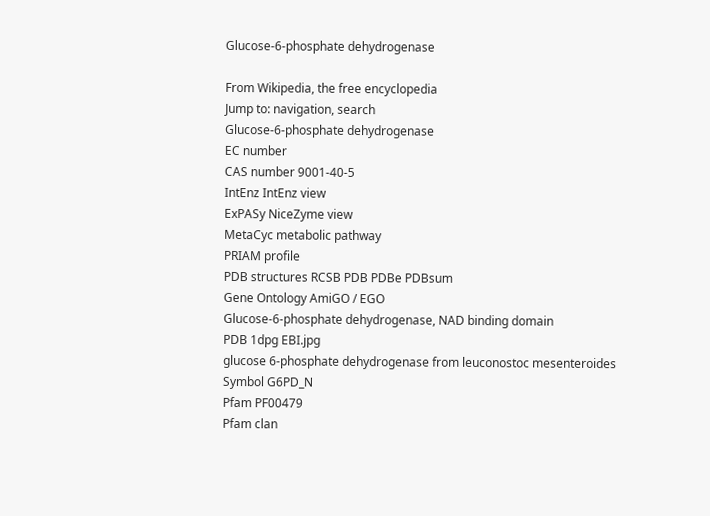Glucose-6-phosphate dehydrogenase

From Wikipedia, the free encyclopedia
Jump to: navigation, search
Glucose-6-phosphate dehydrogenase
EC number
CAS number 9001-40-5
IntEnz IntEnz view
ExPASy NiceZyme view
MetaCyc metabolic pathway
PRIAM profile
PDB structures RCSB PDB PDBe PDBsum
Gene Ontology AmiGO / EGO
Glucose-6-phosphate dehydrogenase, NAD binding domain
PDB 1dpg EBI.jpg
glucose 6-phosphate dehydrogenase from leuconostoc mesenteroides
Symbol G6PD_N
Pfam PF00479
Pfam clan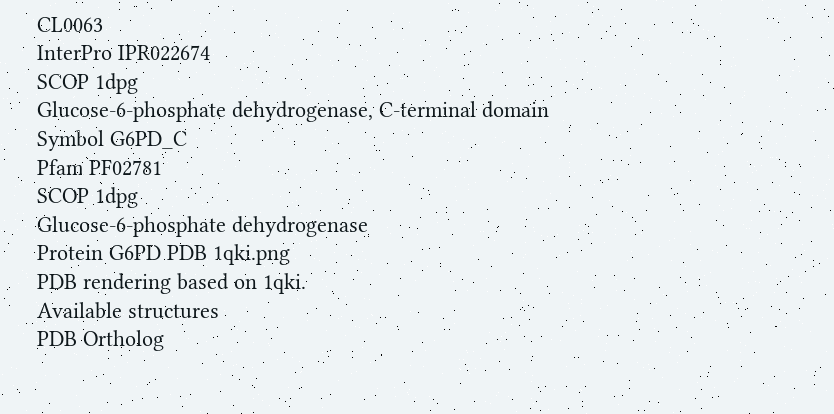CL0063
InterPro IPR022674
SCOP 1dpg
Glucose-6-phosphate dehydrogenase, C-terminal domain
Symbol G6PD_C
Pfam PF02781
SCOP 1dpg
Glucose-6-phosphate dehydrogenase
Protein G6PD PDB 1qki.png
PDB rendering based on 1qki.
Available structures
PDB Ortholog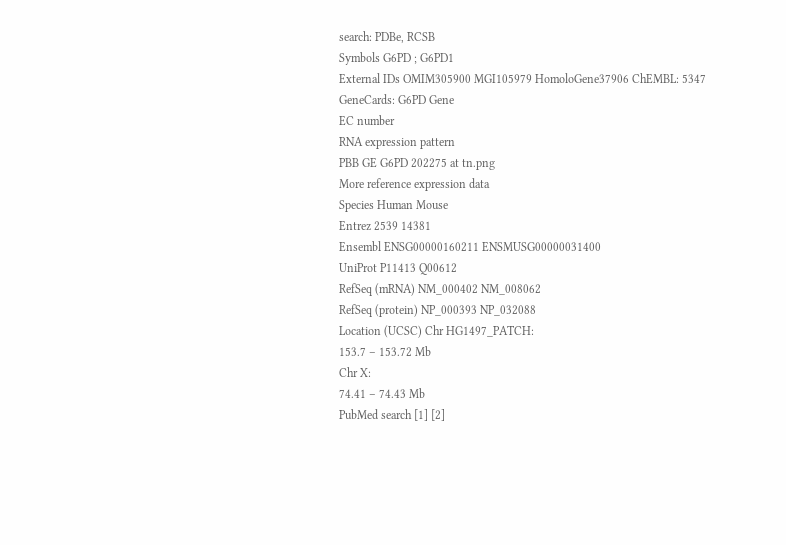search: PDBe, RCSB
Symbols G6PD ; G6PD1
External IDs OMIM305900 MGI105979 HomoloGene37906 ChEMBL: 5347 GeneCards: G6PD Gene
EC number
RNA expression pattern
PBB GE G6PD 202275 at tn.png
More reference expression data
Species Human Mouse
Entrez 2539 14381
Ensembl ENSG00000160211 ENSMUSG00000031400
UniProt P11413 Q00612
RefSeq (mRNA) NM_000402 NM_008062
RefSeq (protein) NP_000393 NP_032088
Location (UCSC) Chr HG1497_PATCH:
153.7 – 153.72 Mb
Chr X:
74.41 – 74.43 Mb
PubMed search [1] [2]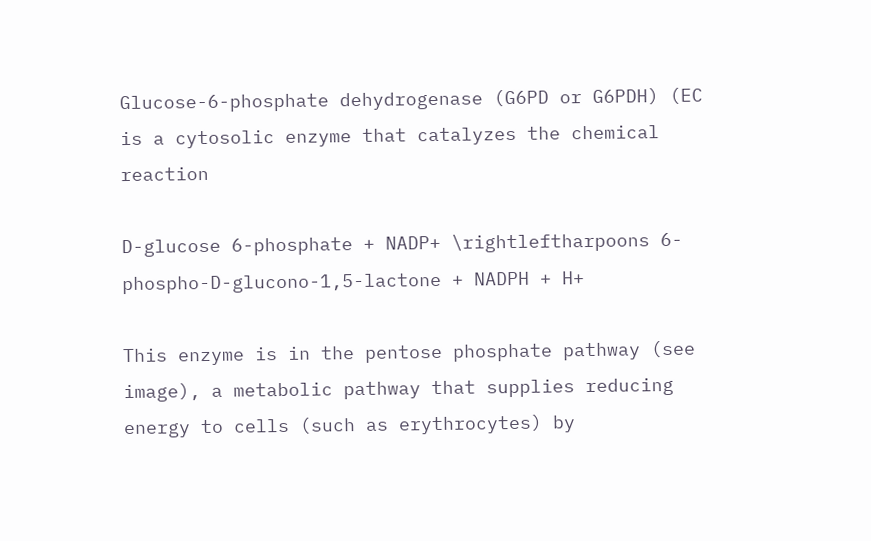Glucose-6-phosphate dehydrogenase (G6PD or G6PDH) (EC is a cytosolic enzyme that catalyzes the chemical reaction

D-glucose 6-phosphate + NADP+ \rightleftharpoons 6-phospho-D-glucono-1,5-lactone + NADPH + H+

This enzyme is in the pentose phosphate pathway (see image), a metabolic pathway that supplies reducing energy to cells (such as erythrocytes) by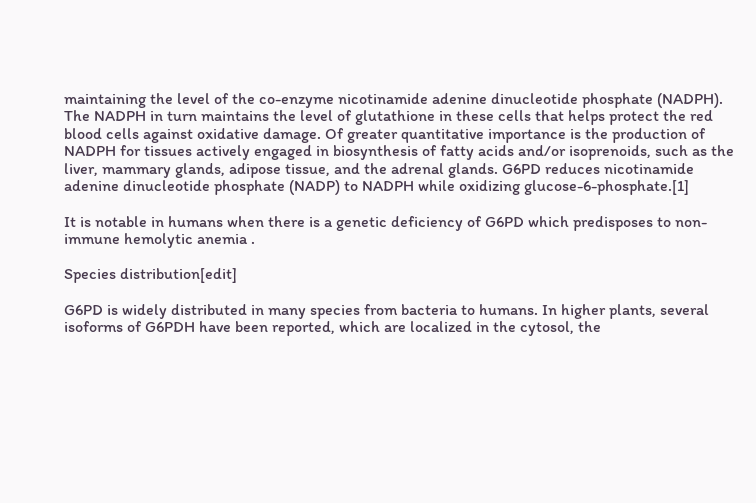maintaining the level of the co-enzyme nicotinamide adenine dinucleotide phosphate (NADPH). The NADPH in turn maintains the level of glutathione in these cells that helps protect the red blood cells against oxidative damage. Of greater quantitative importance is the production of NADPH for tissues actively engaged in biosynthesis of fatty acids and/or isoprenoids, such as the liver, mammary glands, adipose tissue, and the adrenal glands. G6PD reduces nicotinamide adenine dinucleotide phosphate (NADP) to NADPH while oxidizing glucose-6-phosphate.[1]

It is notable in humans when there is a genetic deficiency of G6PD which predisposes to non-immune hemolytic anemia .

Species distribution[edit]

G6PD is widely distributed in many species from bacteria to humans. In higher plants, several isoforms of G6PDH have been reported, which are localized in the cytosol, the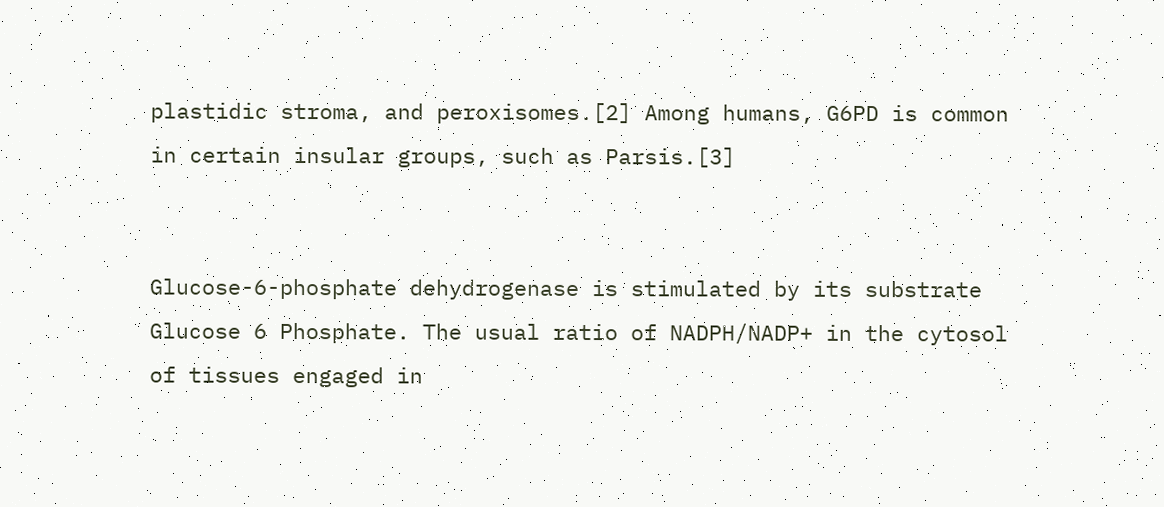plastidic stroma, and peroxisomes.[2] Among humans, G6PD is common in certain insular groups, such as Parsis.[3]


Glucose-6-phosphate dehydrogenase is stimulated by its substrate Glucose 6 Phosphate. The usual ratio of NADPH/NADP+ in the cytosol of tissues engaged in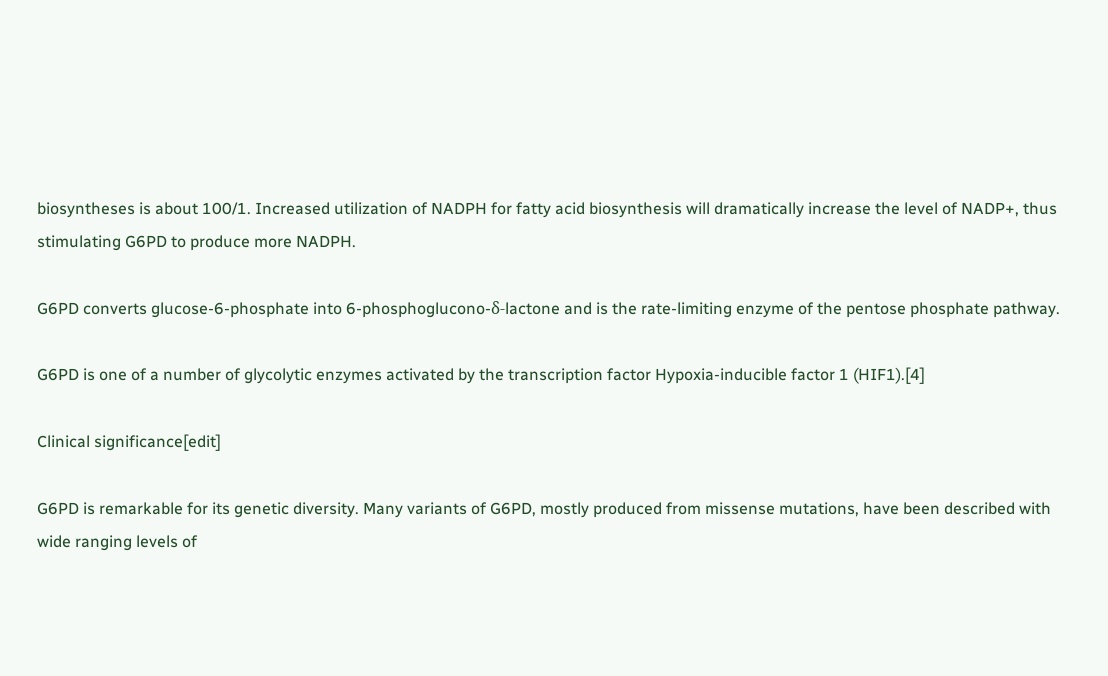biosyntheses is about 100/1. Increased utilization of NADPH for fatty acid biosynthesis will dramatically increase the level of NADP+, thus stimulating G6PD to produce more NADPH.

G6PD converts glucose-6-phosphate into 6-phosphoglucono-δ-lactone and is the rate-limiting enzyme of the pentose phosphate pathway.

G6PD is one of a number of glycolytic enzymes activated by the transcription factor Hypoxia-inducible factor 1 (HIF1).[4]

Clinical significance[edit]

G6PD is remarkable for its genetic diversity. Many variants of G6PD, mostly produced from missense mutations, have been described with wide ranging levels of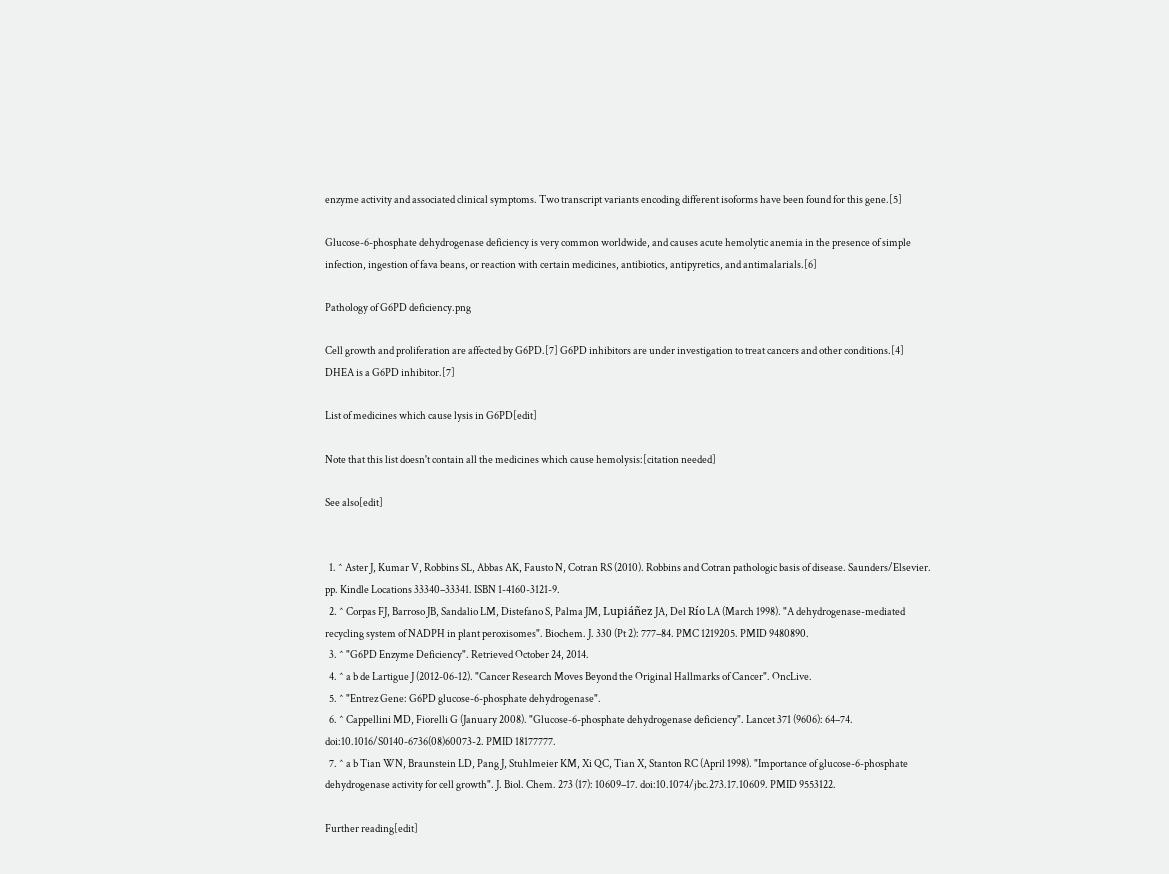enzyme activity and associated clinical symptoms. Two transcript variants encoding different isoforms have been found for this gene.[5]

Glucose-6-phosphate dehydrogenase deficiency is very common worldwide, and causes acute hemolytic anemia in the presence of simple infection, ingestion of fava beans, or reaction with certain medicines, antibiotics, antipyretics, and antimalarials.[6]

Pathology of G6PD deficiency.png

Cell growth and proliferation are affected by G6PD.[7] G6PD inhibitors are under investigation to treat cancers and other conditions.[4] DHEA is a G6PD inhibitor.[7]

List of medicines which cause lysis in G6PD[edit]

Note that this list doesn't contain all the medicines which cause hemolysis:[citation needed]

See also[edit]


  1. ^ Aster J, Kumar V, Robbins SL, Abbas AK, Fausto N, Cotran RS (2010). Robbins and Cotran pathologic basis of disease. Saunders/Elsevier. pp. Kindle Locations 33340–33341. ISBN 1-4160-3121-9.
  2. ^ Corpas FJ, Barroso JB, Sandalio LM, Distefano S, Palma JM, Lupiáñez JA, Del Río LA (March 1998). "A dehydrogenase-mediated recycling system of NADPH in plant peroxisomes". Biochem. J. 330 (Pt 2): 777–84. PMC 1219205. PMID 9480890.
  3. ^ "G6PD Enzyme Deficiency". Retrieved October 24, 2014.
  4. ^ a b de Lartigue J (2012-06-12). "Cancer Research Moves Beyond the Original Hallmarks of Cancer". OncLive.
  5. ^ "Entrez Gene: G6PD glucose-6-phosphate dehydrogenase".
  6. ^ Cappellini MD, Fiorelli G (January 2008). "Glucose-6-phosphate dehydrogenase deficiency". Lancet 371 (9606): 64–74. doi:10.1016/S0140-6736(08)60073-2. PMID 18177777.
  7. ^ a b Tian WN, Braunstein LD, Pang J, Stuhlmeier KM, Xi QC, Tian X, Stanton RC (April 1998). "Importance of glucose-6-phosphate dehydrogenase activity for cell growth". J. Biol. Chem. 273 (17): 10609–17. doi:10.1074/jbc.273.17.10609. PMID 9553122.

Further reading[edit]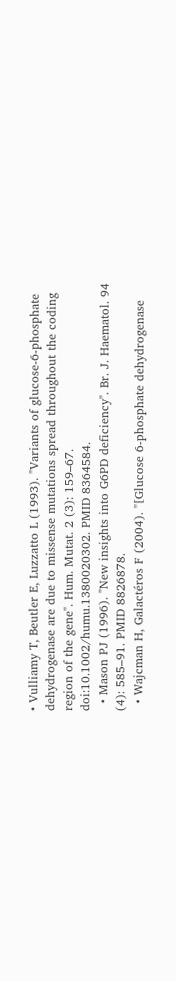• Vulliamy T, Beutler E, Luzzatto L (1993). "Variants of glucose-6-phosphate dehydrogenase are due to missense mutations spread throughout the coding region of the gene". Hum. Mutat. 2 (3): 159–67. doi:10.1002/humu.1380020302. PMID 8364584.
  • Mason PJ (1996). "New insights into G6PD deficiency". Br. J. Haematol. 94 (4): 585–91. PMID 8826878.
  • Wajcman H, Galactéros F (2004). "[Glucose 6-phosphate dehydrogenase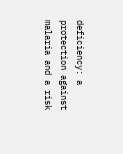deficiency: a protection against malaria and a risk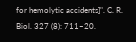for hemolytic accidents]". C. R. Biol. 327 (8): 711–20.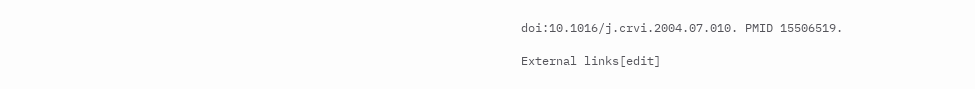doi:10.1016/j.crvi.2004.07.010. PMID 15506519.

External links[edit]